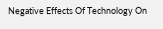Negative Effects Of Technology On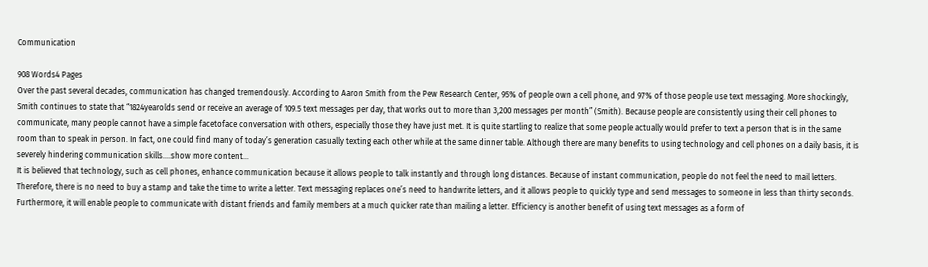Communication

908 Words4 Pages
Over the past several decades, communication has changed tremendously. According to Aaron Smith from the Pew Research Center, 95% of people own a cell phone, and 97% of those people use text messaging. More shockingly, Smith continues to state that “1824yearolds send or receive an average of 109.5 text messages per day, that works out to more than 3,200 messages per month” (Smith). Because people are consistently using their cell phones to communicate, many people cannot have a simple facetoface conversation with others, especially those they have just met. It is quite startling to realize that some people actually would prefer to text a person that is in the same room than to speak in person. In fact, one could find many of today’s generation casually texting each other while at the same dinner table. Although there are many benefits to using technology and cell phones on a daily basis, it is severely hindering communication skills.…show more content…
It is believed that technology, such as cell phones, enhance communication because it allows people to talk instantly and through long distances. Because of instant communication, people do not feel the need to mail letters. Therefore, there is no need to buy a stamp and take the time to write a letter. Text messaging replaces one’s need to handwrite letters, and it allows people to quickly type and send messages to someone in less than thirty seconds. Furthermore, it will enable people to communicate with distant friends and family members at a much quicker rate than mailing a letter. Efficiency is another benefit of using text messages as a form of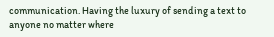communication. Having the luxury of sending a text to anyone no matter where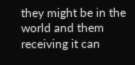they might be in the world and them receiving it can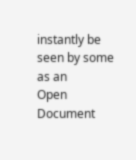instantly be seen by some as an
Open Document